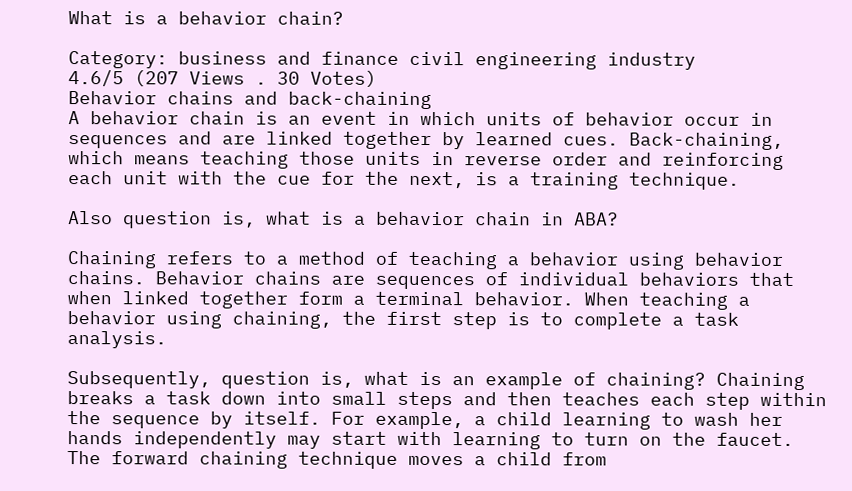What is a behavior chain?

Category: business and finance civil engineering industry
4.6/5 (207 Views . 30 Votes)
Behavior chains and back-chaining
A behavior chain is an event in which units of behavior occur in sequences and are linked together by learned cues. Back-chaining, which means teaching those units in reverse order and reinforcing each unit with the cue for the next, is a training technique.

Also question is, what is a behavior chain in ABA?

Chaining refers to a method of teaching a behavior using behavior chains. Behavior chains are sequences of individual behaviors that when linked together form a terminal behavior. When teaching a behavior using chaining, the first step is to complete a task analysis.

Subsequently, question is, what is an example of chaining? Chaining breaks a task down into small steps and then teaches each step within the sequence by itself. For example, a child learning to wash her hands independently may start with learning to turn on the faucet. The forward chaining technique moves a child from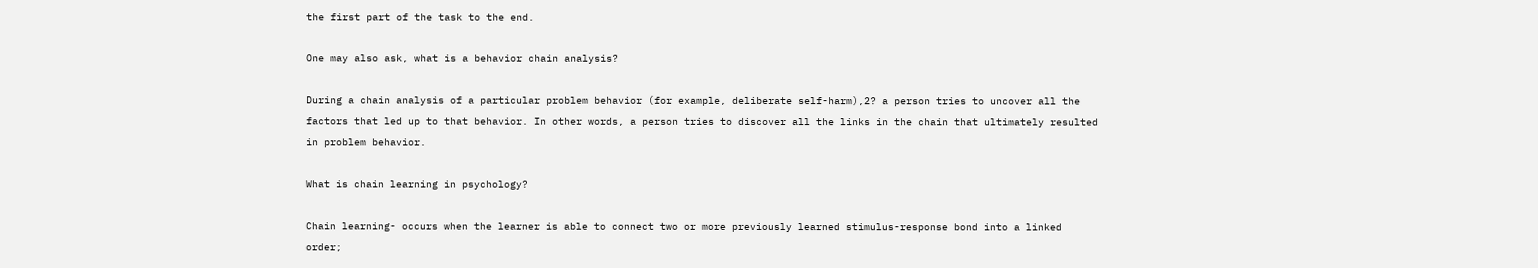the first part of the task to the end.

One may also ask, what is a behavior chain analysis?

During a chain analysis of a particular problem behavior (for example, deliberate self-harm),2? a person tries to uncover all the factors that led up to that behavior. In other words, a person tries to discover all the links in the chain that ultimately resulted in problem behavior.

What is chain learning in psychology?

Chain learning- occurs when the learner is able to connect two or more previously learned stimulus-response bond into a linked order;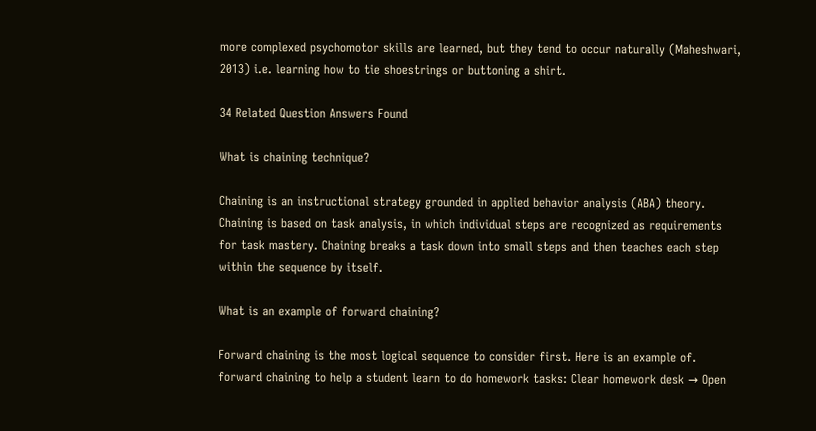more complexed psychomotor skills are learned, but they tend to occur naturally (Maheshwari, 2013) i.e. learning how to tie shoestrings or buttoning a shirt.

34 Related Question Answers Found

What is chaining technique?

Chaining is an instructional strategy grounded in applied behavior analysis (ABA) theory. Chaining is based on task analysis, in which individual steps are recognized as requirements for task mastery. Chaining breaks a task down into small steps and then teaches each step within the sequence by itself.

What is an example of forward chaining?

Forward chaining is the most logical sequence to consider first. Here is an example of. forward chaining to help a student learn to do homework tasks: Clear homework desk → Open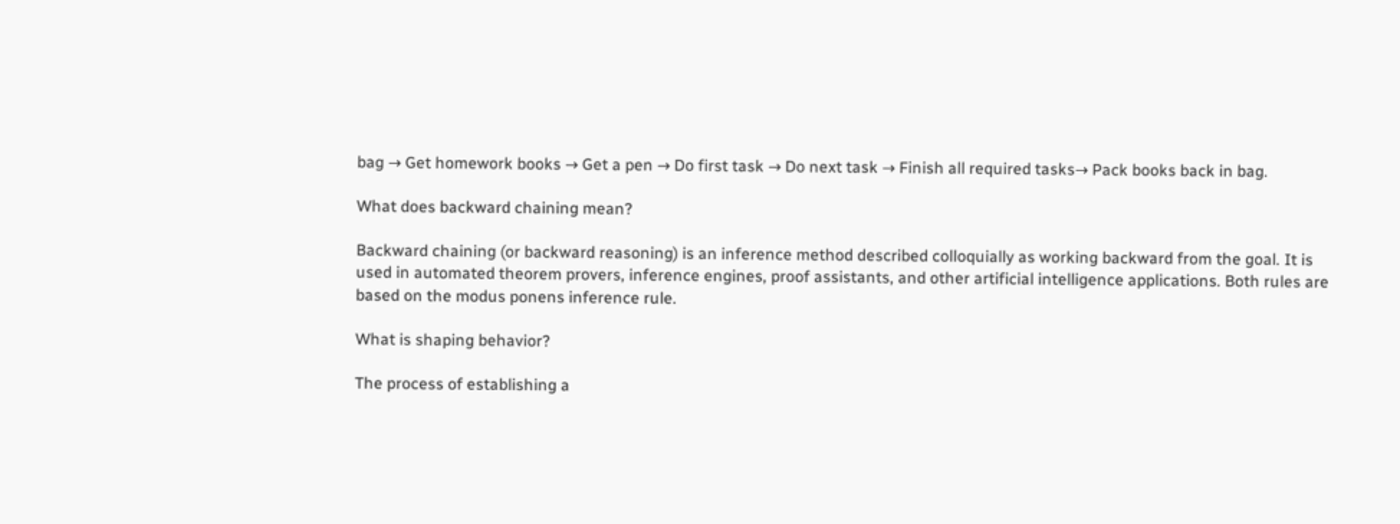bag → Get homework books → Get a pen → Do first task → Do next task → Finish all required tasks→ Pack books back in bag.

What does backward chaining mean?

Backward chaining (or backward reasoning) is an inference method described colloquially as working backward from the goal. It is used in automated theorem provers, inference engines, proof assistants, and other artificial intelligence applications. Both rules are based on the modus ponens inference rule.

What is shaping behavior?

The process of establishing a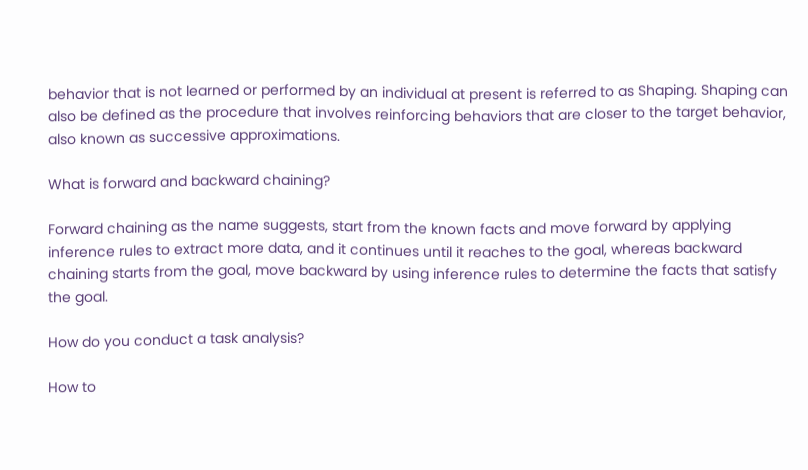behavior that is not learned or performed by an individual at present is referred to as Shaping. Shaping can also be defined as the procedure that involves reinforcing behaviors that are closer to the target behavior, also known as successive approximations.

What is forward and backward chaining?

Forward chaining as the name suggests, start from the known facts and move forward by applying inference rules to extract more data, and it continues until it reaches to the goal, whereas backward chaining starts from the goal, move backward by using inference rules to determine the facts that satisfy the goal.

How do you conduct a task analysis?

How to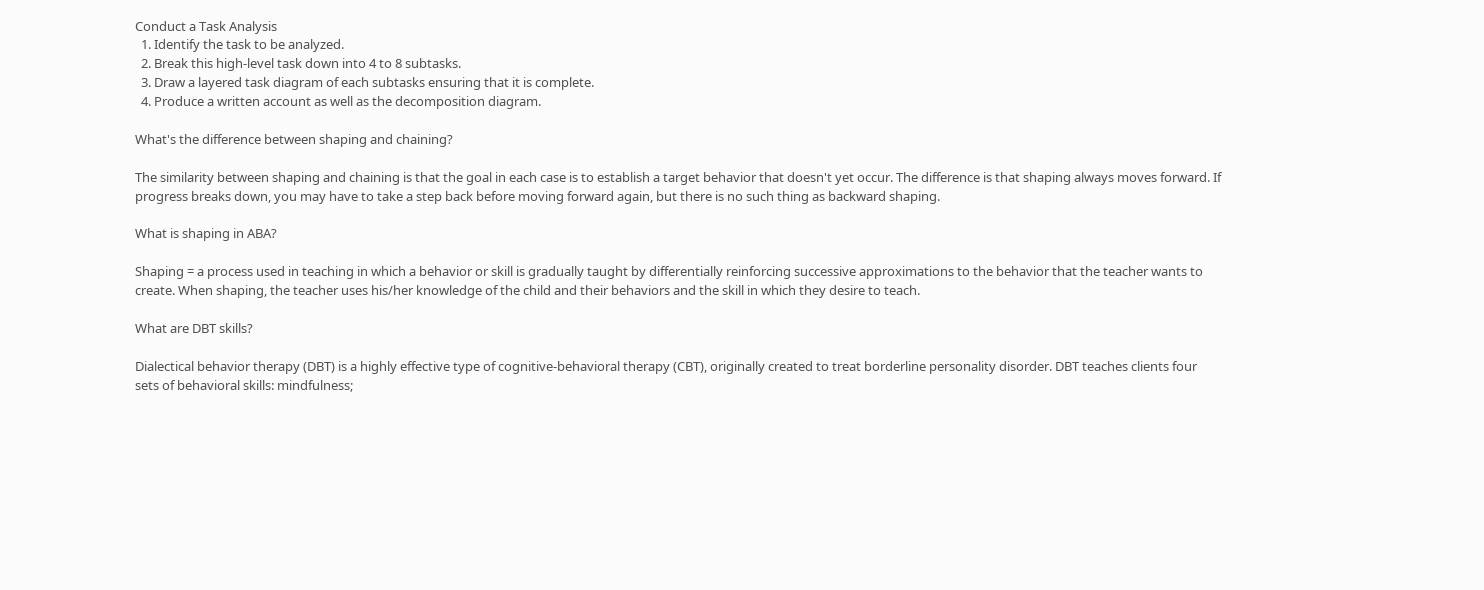Conduct a Task Analysis
  1. Identify the task to be analyzed.
  2. Break this high-level task down into 4 to 8 subtasks.
  3. Draw a layered task diagram of each subtasks ensuring that it is complete.
  4. Produce a written account as well as the decomposition diagram.

What's the difference between shaping and chaining?

The similarity between shaping and chaining is that the goal in each case is to establish a target behavior that doesn't yet occur. The difference is that shaping always moves forward. If progress breaks down, you may have to take a step back before moving forward again, but there is no such thing as backward shaping.

What is shaping in ABA?

Shaping = a process used in teaching in which a behavior or skill is gradually taught by differentially reinforcing successive approximations to the behavior that the teacher wants to create. When shaping, the teacher uses his/her knowledge of the child and their behaviors and the skill in which they desire to teach.

What are DBT skills?

Dialectical behavior therapy (DBT) is a highly effective type of cognitive-behavioral therapy (CBT), originally created to treat borderline personality disorder. DBT teaches clients four sets of behavioral skills: mindfulness;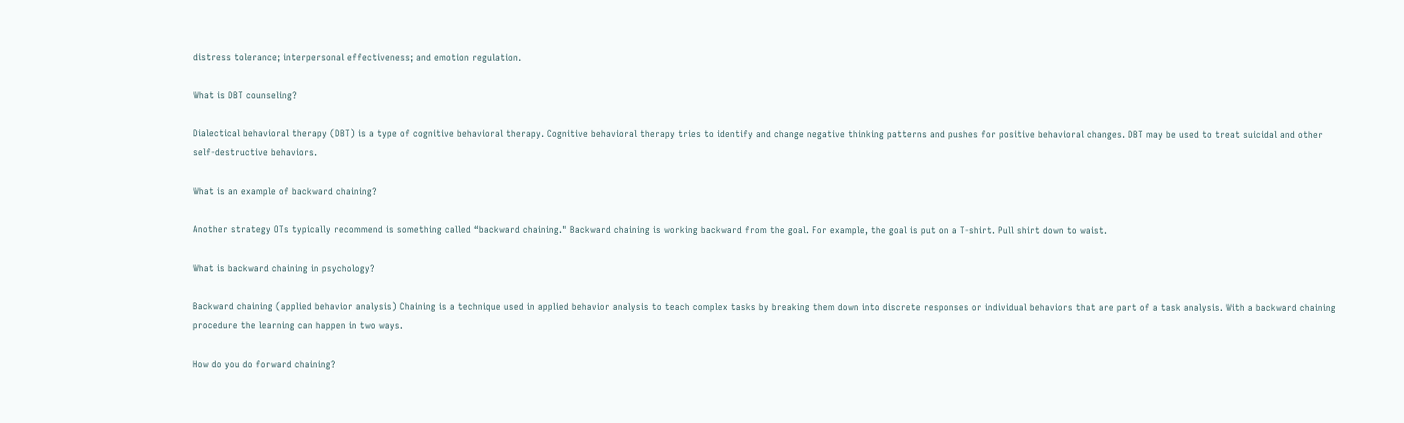distress tolerance; interpersonal effectiveness; and emotion regulation.

What is DBT counseling?

Dialectical behavioral therapy (DBT) is a type of cognitive behavioral therapy. Cognitive behavioral therapy tries to identify and change negative thinking patterns and pushes for positive behavioral changes. DBT may be used to treat suicidal and other self-destructive behaviors.

What is an example of backward chaining?

Another strategy OTs typically recommend is something called “backward chaining." Backward chaining is working backward from the goal. For example, the goal is put on a T-shirt. Pull shirt down to waist.

What is backward chaining in psychology?

Backward chaining (applied behavior analysis) Chaining is a technique used in applied behavior analysis to teach complex tasks by breaking them down into discrete responses or individual behaviors that are part of a task analysis. With a backward chaining procedure the learning can happen in two ways.

How do you do forward chaining?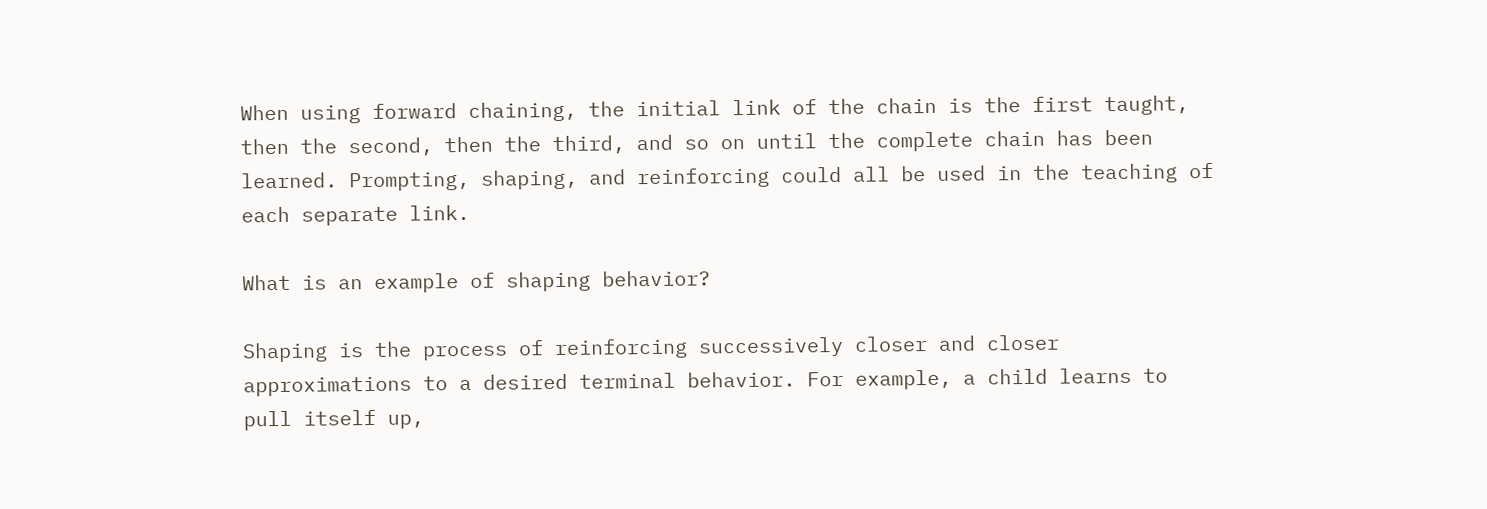When using forward chaining, the initial link of the chain is the first taught, then the second, then the third, and so on until the complete chain has been learned. Prompting, shaping, and reinforcing could all be used in the teaching of each separate link.

What is an example of shaping behavior?

Shaping is the process of reinforcing successively closer and closer approximations to a desired terminal behavior. For example, a child learns to pull itself up,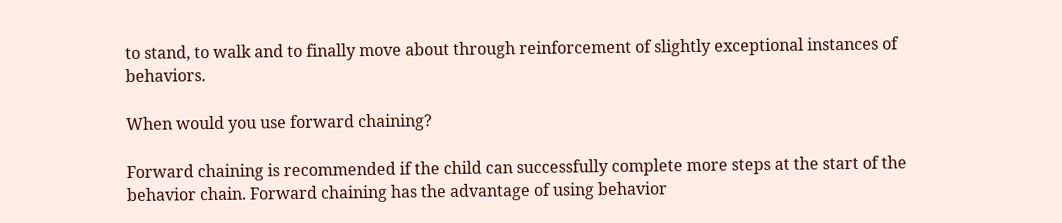to stand, to walk and to finally move about through reinforcement of slightly exceptional instances of behaviors.

When would you use forward chaining?

Forward chaining is recommended if the child can successfully complete more steps at the start of the behavior chain. Forward chaining has the advantage of using behavior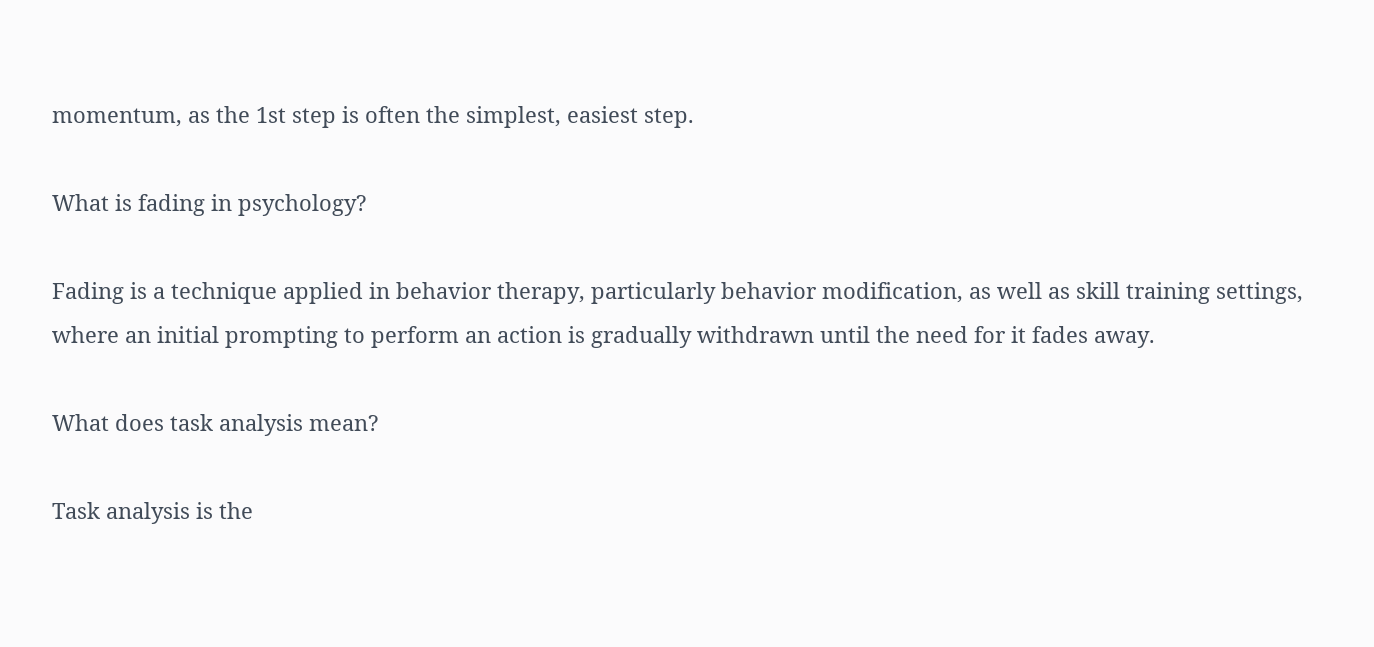momentum, as the 1st step is often the simplest, easiest step.

What is fading in psychology?

Fading is a technique applied in behavior therapy, particularly behavior modification, as well as skill training settings, where an initial prompting to perform an action is gradually withdrawn until the need for it fades away.

What does task analysis mean?

Task analysis is the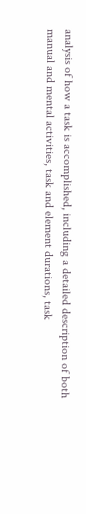analysis of how a task is accomplished, including a detailed description of both manual and mental activities, task and element durations, task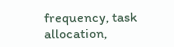frequency, task allocation,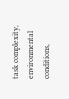task complexity, environmental conditions,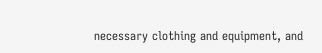necessary clothing and equipment, and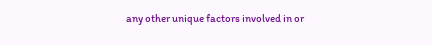any other unique factors involved in or